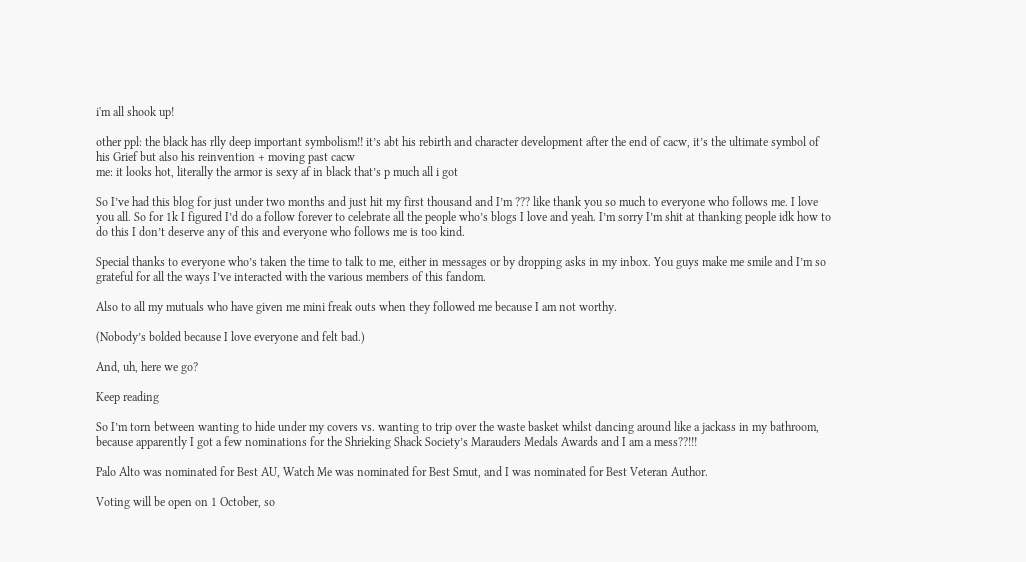i'm all shook up!

other ppl: the black has rlly deep important symbolism!! it’s abt his rebirth and character development after the end of cacw, it’s the ultimate symbol of his Grief but also his reinvention + moving past cacw
me: it looks hot, literally the armor is sexy af in black that’s p much all i got

So I’ve had this blog for just under two months and just hit my first thousand and I’m ??? like thank you so much to everyone who follows me. I love you all. So for 1k I figured I’d do a follow forever to celebrate all the people who’s blogs I love and yeah. I’m sorry I’m shit at thanking people idk how to do this I don’t deserve any of this and everyone who follows me is too kind.

Special thanks to everyone who’s taken the time to talk to me, either in messages or by dropping asks in my inbox. You guys make me smile and I’m so grateful for all the ways I’ve interacted with the various members of this fandom.

Also to all my mutuals who have given me mini freak outs when they followed me because I am not worthy.

(Nobody’s bolded because I love everyone and felt bad.)

And, uh, here we go?

Keep reading

So I’m torn between wanting to hide under my covers vs. wanting to trip over the waste basket whilst dancing around like a jackass in my bathroom, because apparently I got a few nominations for the Shrieking Shack Society’s Marauders Medals Awards and I am a mess??!!!

Palo Alto was nominated for Best AU, Watch Me was nominated for Best Smut, and I was nominated for Best Veteran Author.

Voting will be open on 1 October, so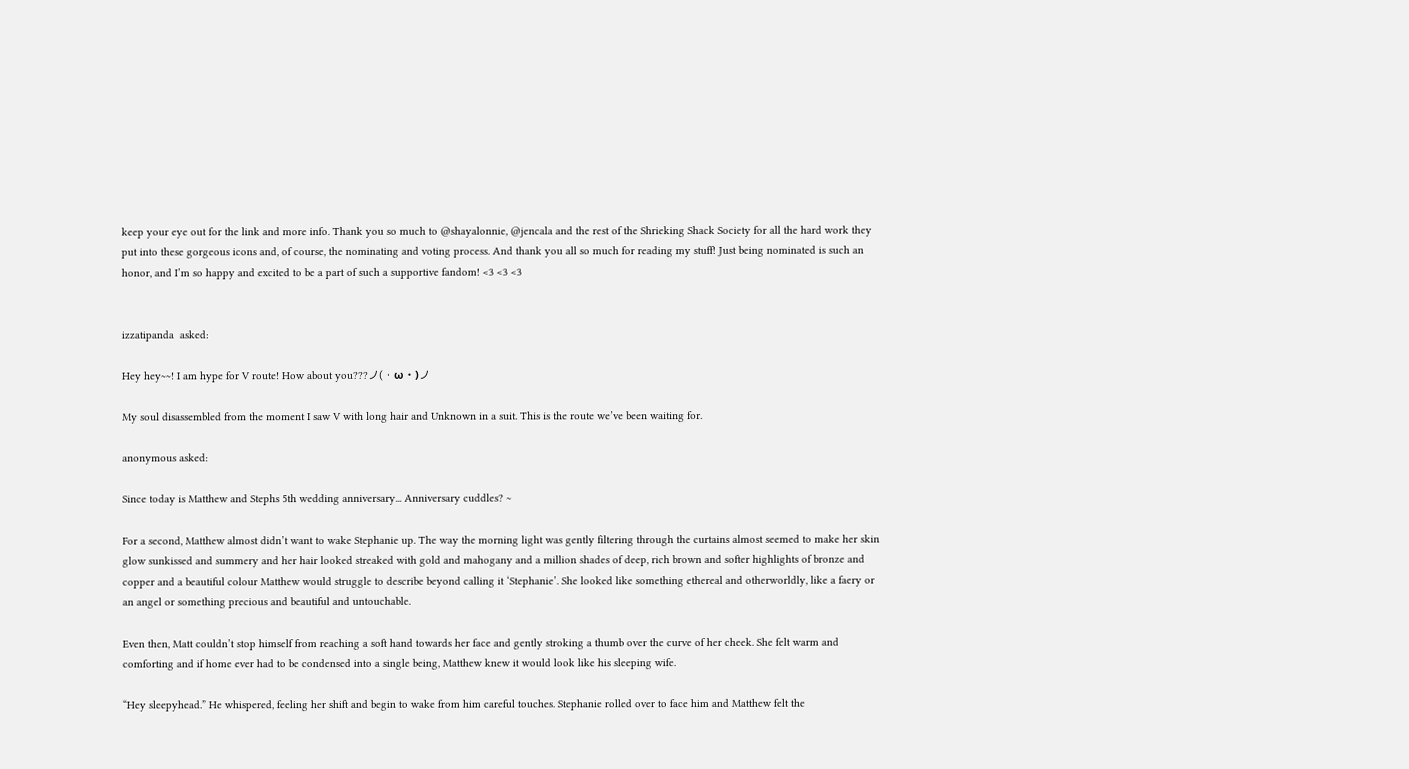keep your eye out for the link and more info. Thank you so much to @shayalonnie, @jencala and the rest of the Shrieking Shack Society for all the hard work they put into these gorgeous icons and, of course, the nominating and voting process. And thank you all so much for reading my stuff! Just being nominated is such an honor, and I’m so happy and excited to be a part of such a supportive fandom! <3 <3 <3


izzatipanda  asked:

Hey hey~~! I am hype for V route! How about you???ノ(・ω・)ノ

My soul disassembled from the moment I saw V with long hair and Unknown in a suit. This is the route we’ve been waiting for.

anonymous asked:

Since today is Matthew and Stephs 5th wedding anniversary... Anniversary cuddles? ~

For a second, Matthew almost didn’t want to wake Stephanie up. The way the morning light was gently filtering through the curtains almost seemed to make her skin glow sunkissed and summery and her hair looked streaked with gold and mahogany and a million shades of deep, rich brown and softer highlights of bronze and copper and a beautiful colour Matthew would struggle to describe beyond calling it ‘Stephanie’. She looked like something ethereal and otherworldly, like a faery or an angel or something precious and beautiful and untouchable.

Even then, Matt couldn’t stop himself from reaching a soft hand towards her face and gently stroking a thumb over the curve of her cheek. She felt warm and comforting and if home ever had to be condensed into a single being, Matthew knew it would look like his sleeping wife.

“Hey sleepyhead.” He whispered, feeling her shift and begin to wake from him careful touches. Stephanie rolled over to face him and Matthew felt the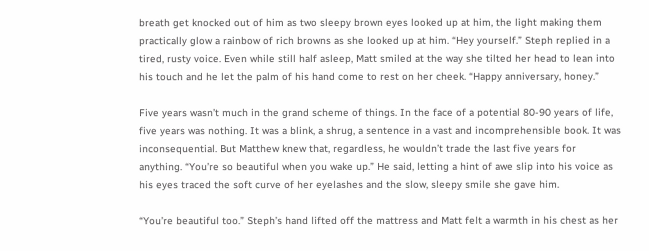breath get knocked out of him as two sleepy brown eyes looked up at him, the light making them practically glow a rainbow of rich browns as she looked up at him. “Hey yourself.” Steph replied in a tired, rusty voice. Even while still half asleep, Matt smiled at the way she tilted her head to lean into his touch and he let the palm of his hand come to rest on her cheek. “Happy anniversary, honey.”

Five years wasn’t much in the grand scheme of things. In the face of a potential 80-90 years of life, five years was nothing. It was a blink, a shrug, a sentence in a vast and incomprehensible book. It was inconsequential. But Matthew knew that, regardless, he wouldn’t trade the last five years for anything. “You’re so beautiful when you wake up.” He said, letting a hint of awe slip into his voice as his eyes traced the soft curve of her eyelashes and the slow, sleepy smile she gave him.

“You’re beautiful too.” Steph’s hand lifted off the mattress and Matt felt a warmth in his chest as her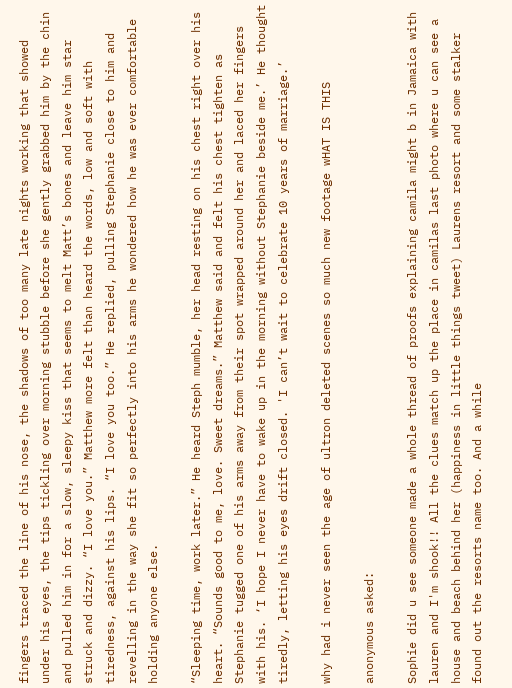fingers traced the line of his nose, the shadows of too many late nights working that showed under his eyes, the tips tickling over morning stubble before she gently grabbed him by the chin and pulled him in for a slow, sleepy kiss that seems to melt Matt’s bones and leave him star struck and dizzy. “I love you.” Matthew more felt than heard the words, low and soft with tiredness, against his lips. “I love you too.” He replied, pulling Stephanie close to him and revelling in the way she fit so perfectly into his arms he wondered how he was ever comfortable holding anyone else.

“Sleeping time, work later.” He heard Steph mumble, her head resting on his chest right over his heart. “Sounds good to me, love. Sweet dreams.” Matthew said and felt his chest tighten as Stephanie tugged one of his arms away from their spot wrapped around her and laced her fingers with his. ‘I hope I never have to wake up in the morning without Stephanie beside me.’ He thought tiredly, letting his eyes drift closed. 'I can’t wait to celebrate 10 years of marriage.’

why had i never seen the age of ultron deleted scenes so much new footage wHAT IS THIS

anonymous asked:

Sophie did u see someone made a whole thread of proofs explaining camila might b in Jamaica with lauren and I'm shook!! All the clues match up the place in camilas last photo where u can see a house and beach behind her (happiness in little things tweet) Laurens resort and some stalker found out the resorts name too. And a while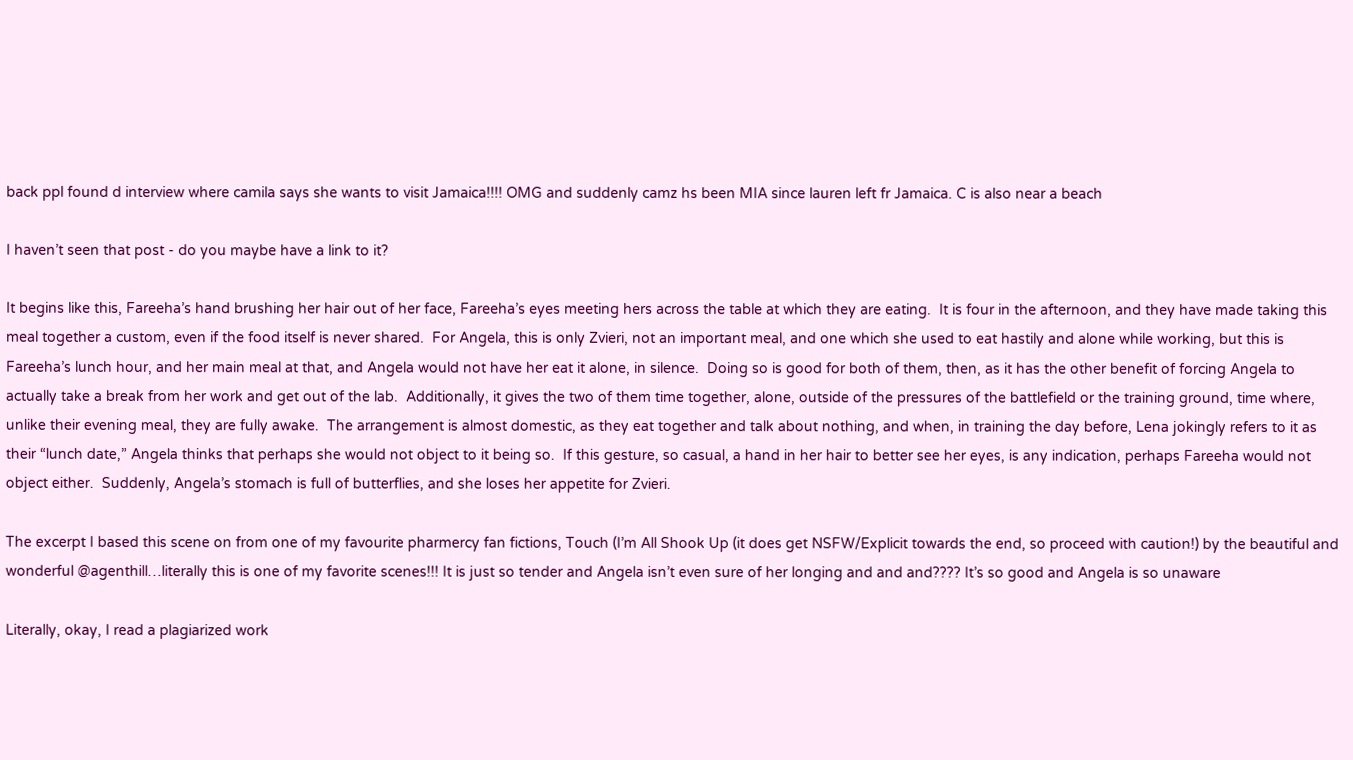back ppl found d interview where camila says she wants to visit Jamaica!!!! OMG and suddenly camz hs been MIA since lauren left fr Jamaica. C is also near a beach

I haven’t seen that post - do you maybe have a link to it?

It begins like this, Fareeha’s hand brushing her hair out of her face, Fareeha’s eyes meeting hers across the table at which they are eating.  It is four in the afternoon, and they have made taking this meal together a custom, even if the food itself is never shared.  For Angela, this is only Zvieri, not an important meal, and one which she used to eat hastily and alone while working, but this is Fareeha’s lunch hour, and her main meal at that, and Angela would not have her eat it alone, in silence.  Doing so is good for both of them, then, as it has the other benefit of forcing Angela to actually take a break from her work and get out of the lab.  Additionally, it gives the two of them time together, alone, outside of the pressures of the battlefield or the training ground, time where, unlike their evening meal, they are fully awake.  The arrangement is almost domestic, as they eat together and talk about nothing, and when, in training the day before, Lena jokingly refers to it as their “lunch date,” Angela thinks that perhaps she would not object to it being so.  If this gesture, so casual, a hand in her hair to better see her eyes, is any indication, perhaps Fareeha would not object either.  Suddenly, Angela’s stomach is full of butterflies, and she loses her appetite for Zvieri.

The excerpt I based this scene on from one of my favourite pharmercy fan fictions, Touch (I’m All Shook Up (it does get NSFW/Explicit towards the end, so proceed with caution!) by the beautiful and wonderful @agenthill…literally this is one of my favorite scenes!!! It is just so tender and Angela isn’t even sure of her longing and and and???? It’s so good and Angela is so unaware

Literally, okay, I read a plagiarized work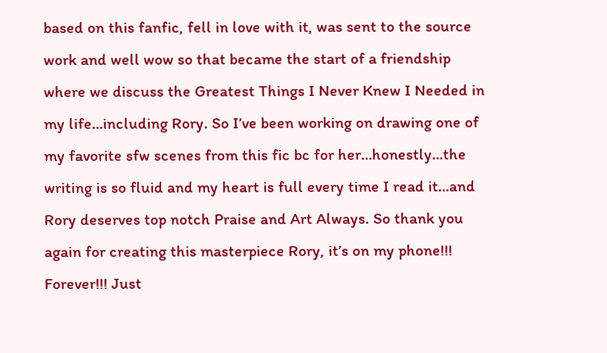based on this fanfic, fell in love with it, was sent to the source work and well wow so that became the start of a friendship where we discuss the Greatest Things I Never Knew I Needed in my life…including Rory. So I’ve been working on drawing one of my favorite sfw scenes from this fic bc for her…honestly…the writing is so fluid and my heart is full every time I read it…and Rory deserves top notch Praise and Art Always. So thank you again for creating this masterpiece Rory, it’s on my phone!!! Forever!!! Just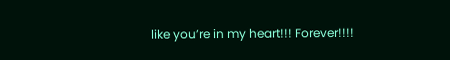like you’re in my heart!!! Forever!!!!